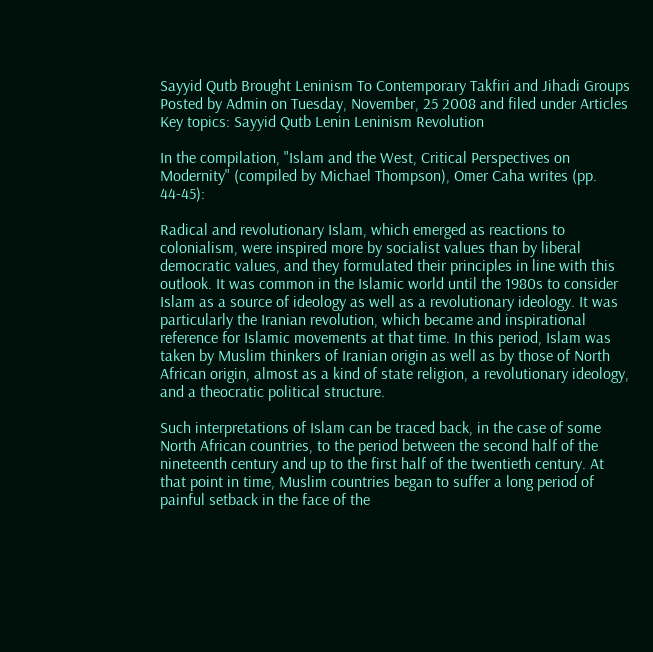Sayyid Qutb Brought Leninism To Contemporary Takfiri and Jihadi Groups
Posted by Admin on Tuesday, November, 25 2008 and filed under Articles
Key topics: Sayyid Qutb Lenin Leninism Revolution

In the compilation, "Islam and the West, Critical Perspectives on Modernity" (compiled by Michael Thompson), Omer Caha writes (pp. 44-45):

Radical and revolutionary Islam, which emerged as reactions to colonialism, were inspired more by socialist values than by liberal democratic values, and they formulated their principles in line with this outlook. It was common in the Islamic world until the 1980s to consider Islam as a source of ideology as well as a revolutionary ideology. It was particularly the Iranian revolution, which became and inspirational reference for Islamic movements at that time. In this period, Islam was taken by Muslim thinkers of Iranian origin as well as by those of North African origin, almost as a kind of state religion, a revolutionary ideology, and a theocratic political structure.

Such interpretations of Islam can be traced back, in the case of some North African countries, to the period between the second half of the nineteenth century and up to the first half of the twentieth century. At that point in time, Muslim countries began to suffer a long period of painful setback in the face of the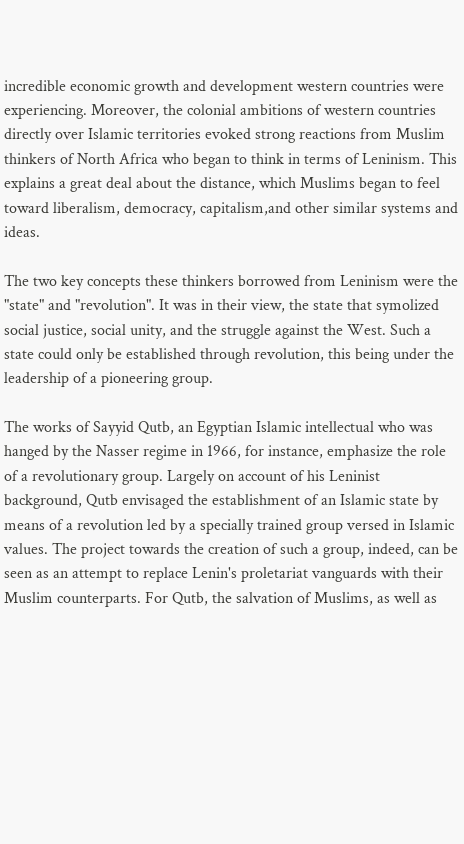incredible economic growth and development western countries were experiencing. Moreover, the colonial ambitions of western countries directly over Islamic territories evoked strong reactions from Muslim thinkers of North Africa who began to think in terms of Leninism. This explains a great deal about the distance, which Muslims began to feel toward liberalism, democracy, capitalism,and other similar systems and ideas.

The two key concepts these thinkers borrowed from Leninism were the "state" and "revolution". It was in their view, the state that symolized social justice, social unity, and the struggle against the West. Such a state could only be established through revolution, this being under the leadership of a pioneering group.

The works of Sayyid Qutb, an Egyptian Islamic intellectual who was hanged by the Nasser regime in 1966, for instance, emphasize the role of a revolutionary group. Largely on account of his Leninist background, Qutb envisaged the establishment of an Islamic state by means of a revolution led by a specially trained group versed in Islamic values. The project towards the creation of such a group, indeed, can be seen as an attempt to replace Lenin's proletariat vanguards with their Muslim counterparts. For Qutb, the salvation of Muslims, as well as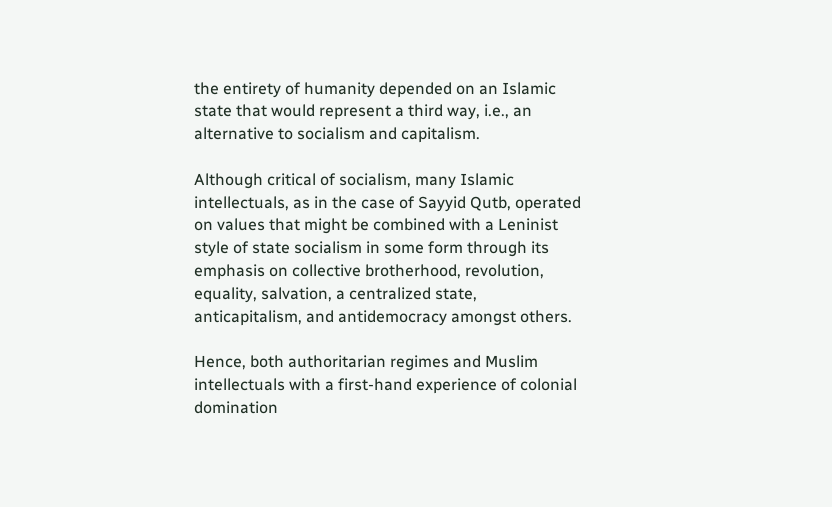the entirety of humanity depended on an Islamic state that would represent a third way, i.e., an alternative to socialism and capitalism.

Although critical of socialism, many Islamic intellectuals, as in the case of Sayyid Qutb, operated on values that might be combined with a Leninist style of state socialism in some form through its emphasis on collective brotherhood, revolution, equality, salvation, a centralized state, anticapitalism, and antidemocracy amongst others.

Hence, both authoritarian regimes and Muslim intellectuals with a first-hand experience of colonial domination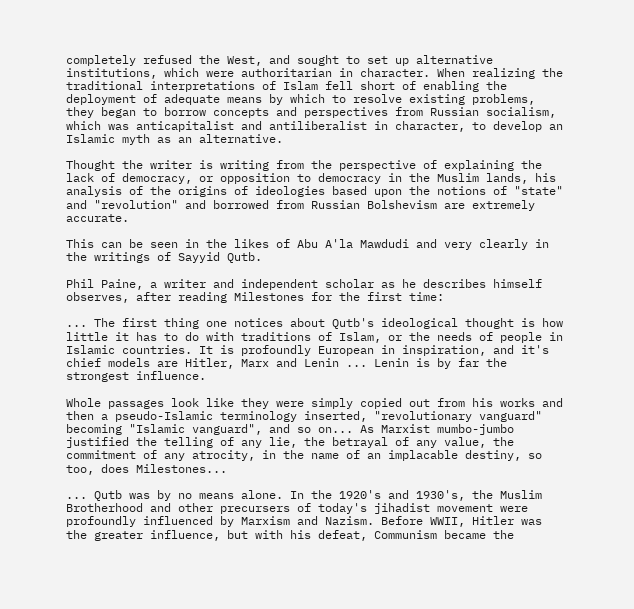completely refused the West, and sought to set up alternative institutions, which were authoritarian in character. When realizing the traditional interpretations of Islam fell short of enabling the deployment of adequate means by which to resolve existing problems, they began to borrow concepts and perspectives from Russian socialism, which was anticapitalist and antiliberalist in character, to develop an Islamic myth as an alternative.

Thought the writer is writing from the perspective of explaining the lack of democracy, or opposition to democracy in the Muslim lands, his analysis of the origins of ideologies based upon the notions of "state" and "revolution" and borrowed from Russian Bolshevism are extremely accurate.

This can be seen in the likes of Abu A'la Mawdudi and very clearly in the writings of Sayyid Qutb.

Phil Paine, a writer and independent scholar as he describes himself observes, after reading Milestones for the first time:

... The first thing one notices about Qutb's ideological thought is how little it has to do with traditions of Islam, or the needs of people in Islamic countries. It is profoundly European in inspiration, and it's chief models are Hitler, Marx and Lenin ... Lenin is by far the strongest influence.

Whole passages look like they were simply copied out from his works and then a pseudo-Islamic terminology inserted, "revolutionary vanguard" becoming "Islamic vanguard", and so on... As Marxist mumbo-jumbo justified the telling of any lie, the betrayal of any value, the commitment of any atrocity, in the name of an implacable destiny, so too, does Milestones...

... Qutb was by no means alone. In the 1920's and 1930's, the Muslim Brotherhood and other precursers of today's jihadist movement were profoundly influenced by Marxism and Nazism. Before WWII, Hitler was the greater influence, but with his defeat, Communism became the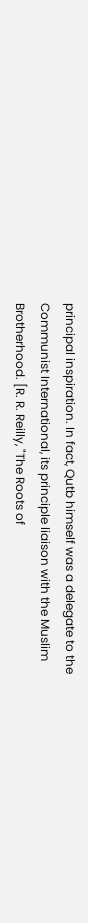principal inspiration. In fact, Qutb himself was a delegate to the Communist International, its principle liaison with the Muslim Brotherhood. [R. R. Reilly, "The Roots of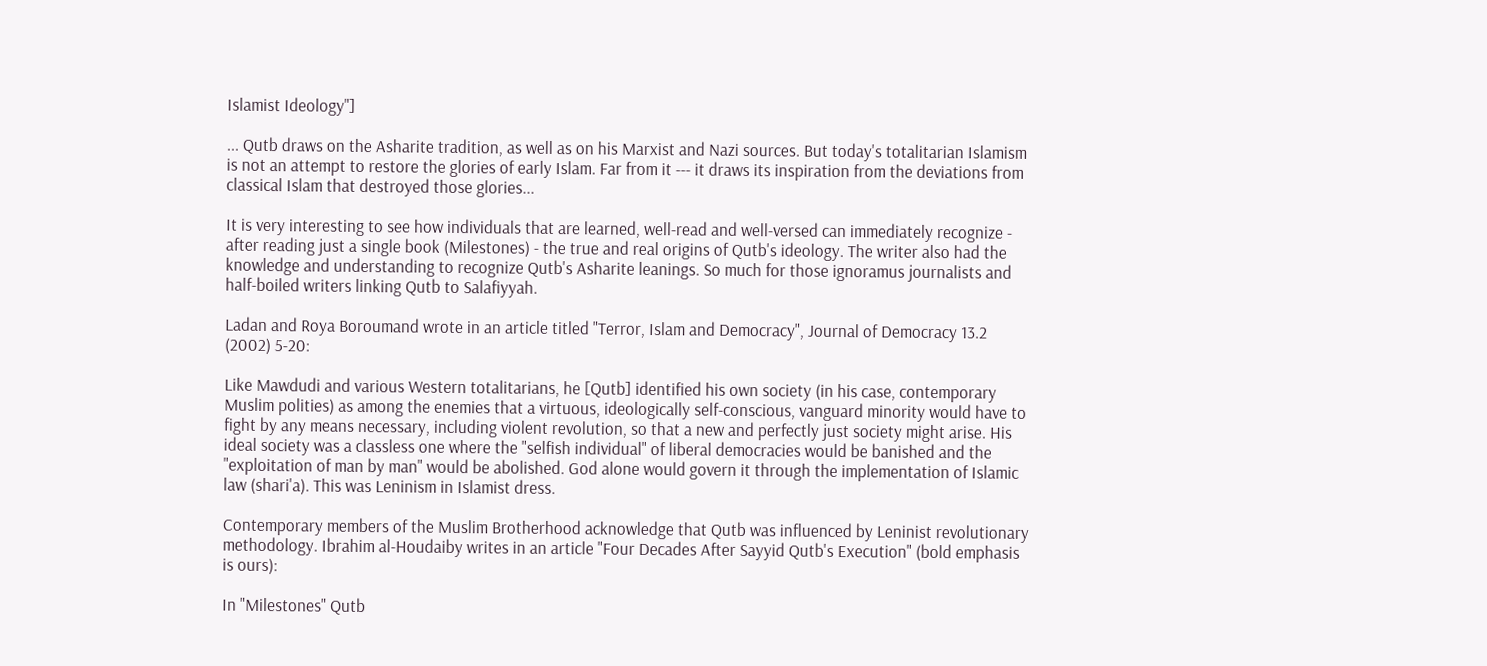Islamist Ideology"]

... Qutb draws on the Asharite tradition, as well as on his Marxist and Nazi sources. But today's totalitarian Islamism is not an attempt to restore the glories of early Islam. Far from it --- it draws its inspiration from the deviations from classical Islam that destroyed those glories...

It is very interesting to see how individuals that are learned, well-read and well-versed can immediately recognize - after reading just a single book (Milestones) - the true and real origins of Qutb's ideology. The writer also had the knowledge and understanding to recognize Qutb's Asharite leanings. So much for those ignoramus journalists and half-boiled writers linking Qutb to Salafiyyah.

Ladan and Roya Boroumand wrote in an article titled "Terror, Islam and Democracy", Journal of Democracy 13.2 (2002) 5-20:

Like Mawdudi and various Western totalitarians, he [Qutb] identified his own society (in his case, contemporary Muslim polities) as among the enemies that a virtuous, ideologically self-conscious, vanguard minority would have to fight by any means necessary, including violent revolution, so that a new and perfectly just society might arise. His ideal society was a classless one where the "selfish individual" of liberal democracies would be banished and the "exploitation of man by man" would be abolished. God alone would govern it through the implementation of Islamic law (shari'a). This was Leninism in Islamist dress.

Contemporary members of the Muslim Brotherhood acknowledge that Qutb was influenced by Leninist revolutionary methodology. Ibrahim al-Houdaiby writes in an article "Four Decades After Sayyid Qutb's Execution" (bold emphasis is ours):

In "Milestones" Qutb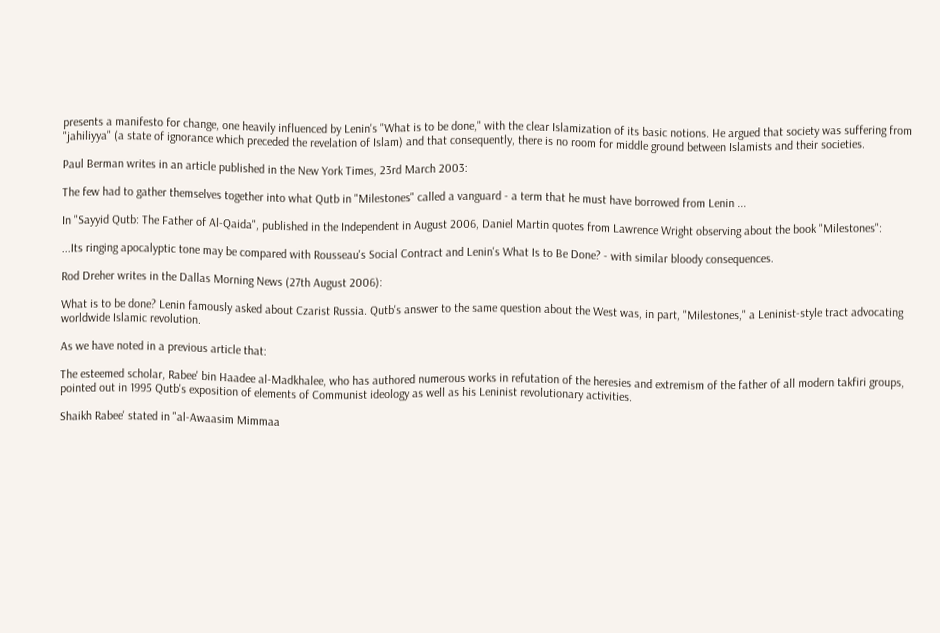presents a manifesto for change, one heavily influenced by Lenin's "What is to be done," with the clear Islamization of its basic notions. He argued that society was suffering from "jahiliyya" (a state of ignorance which preceded the revelation of Islam) and that consequently, there is no room for middle ground between Islamists and their societies.

Paul Berman writes in an article published in the New York Times, 23rd March 2003:

The few had to gather themselves together into what Qutb in "Milestones" called a vanguard - a term that he must have borrowed from Lenin ...

In "Sayyid Qutb: The Father of Al-Qaida", published in the Independent in August 2006, Daniel Martin quotes from Lawrence Wright observing about the book "Milestones":

...Its ringing apocalyptic tone may be compared with Rousseau's Social Contract and Lenin's What Is to Be Done? - with similar bloody consequences.

Rod Dreher writes in the Dallas Morning News (27th August 2006):

What is to be done? Lenin famously asked about Czarist Russia. Qutb's answer to the same question about the West was, in part, "Milestones," a Leninist-style tract advocating worldwide Islamic revolution.

As we have noted in a previous article that:

The esteemed scholar, Rabee' bin Haadee al-Madkhalee, who has authored numerous works in refutation of the heresies and extremism of the father of all modern takfiri groups, pointed out in 1995 Qutb's exposition of elements of Communist ideology as well as his Leninist revolutionary activities.

Shaikh Rabee' stated in "al-Awaasim Mimmaa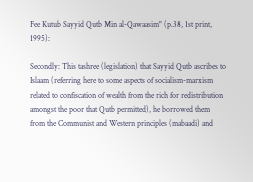Fee Kutub Sayyid Qutb Min al-Qawaasim" (p.38, 1st print, 1995):

Secondly: This tashree (legislation) that Sayyid Qutb ascribes to Islaam (referring here to some aspects of socialism-marxism related to confiscation of wealth from the rich for redistribution amongst the poor that Qutb permitted), he borrowed them from the Communist and Western principles (mabaadi) and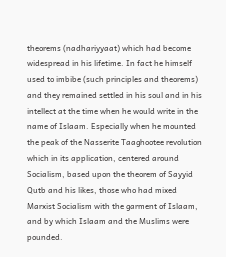theorems (nadhariyyaat) which had become widespread in his lifetime. In fact he himself used to imbibe (such principles and theorems) and they remained settled in his soul and in his intellect at the time when he would write in the name of Islaam. Especially when he mounted the peak of the Nasserite Taaghootee revolution which in its application, centered around Socialism, based upon the theorem of Sayyid Qutb and his likes, those who had mixed Marxist Socialism with the garment of Islaam, and by which Islaam and the Muslims were pounded.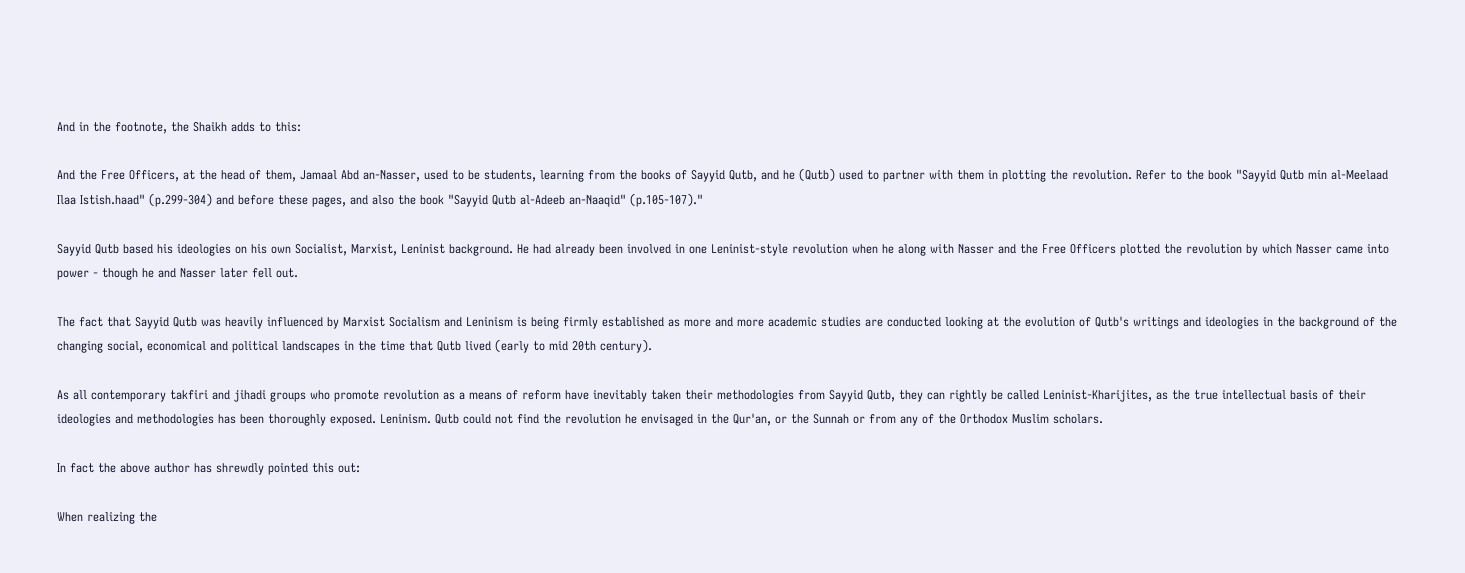And in the footnote, the Shaikh adds to this:

And the Free Officers, at the head of them, Jamaal Abd an-Nasser, used to be students, learning from the books of Sayyid Qutb, and he (Qutb) used to partner with them in plotting the revolution. Refer to the book "Sayyid Qutb min al-Meelaad Ilaa Istish.haad" (p.299-304) and before these pages, and also the book "Sayyid Qutb al-Adeeb an-Naaqid" (p.105-107)."

Sayyid Qutb based his ideologies on his own Socialist, Marxist, Leninist background. He had already been involved in one Leninist-style revolution when he along with Nasser and the Free Officers plotted the revolution by which Nasser came into power - though he and Nasser later fell out.

The fact that Sayyid Qutb was heavily influenced by Marxist Socialism and Leninism is being firmly established as more and more academic studies are conducted looking at the evolution of Qutb's writings and ideologies in the background of the changing social, economical and political landscapes in the time that Qutb lived (early to mid 20th century).

As all contemporary takfiri and jihadi groups who promote revolution as a means of reform have inevitably taken their methodologies from Sayyid Qutb, they can rightly be called Leninist-Kharijites, as the true intellectual basis of their ideologies and methodologies has been thoroughly exposed. Leninism. Qutb could not find the revolution he envisaged in the Qur'an, or the Sunnah or from any of the Orthodox Muslim scholars.

In fact the above author has shrewdly pointed this out:

When realizing the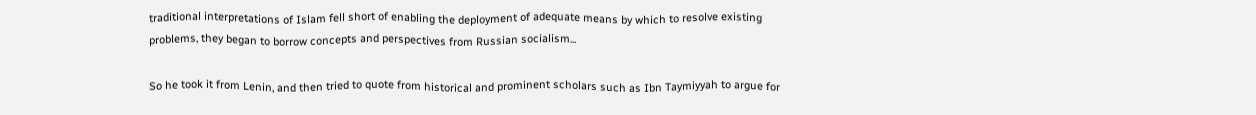traditional interpretations of Islam fell short of enabling the deployment of adequate means by which to resolve existing problems, they began to borrow concepts and perspectives from Russian socialism...

So he took it from Lenin, and then tried to quote from historical and prominent scholars such as Ibn Taymiyyah to argue for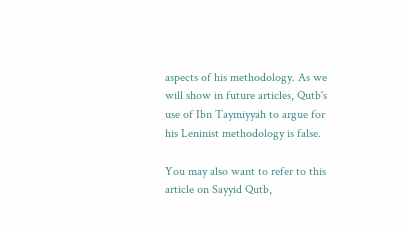aspects of his methodology. As we will show in future articles, Qutb's use of Ibn Taymiyyah to argue for his Leninist methodology is false.

You may also want to refer to this article on Sayyid Qutb,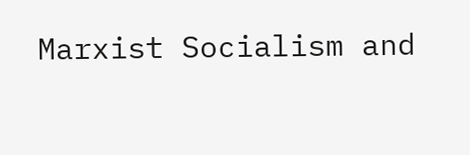Marxist Socialism and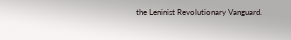the Leninist Revolutionary Vanguard.